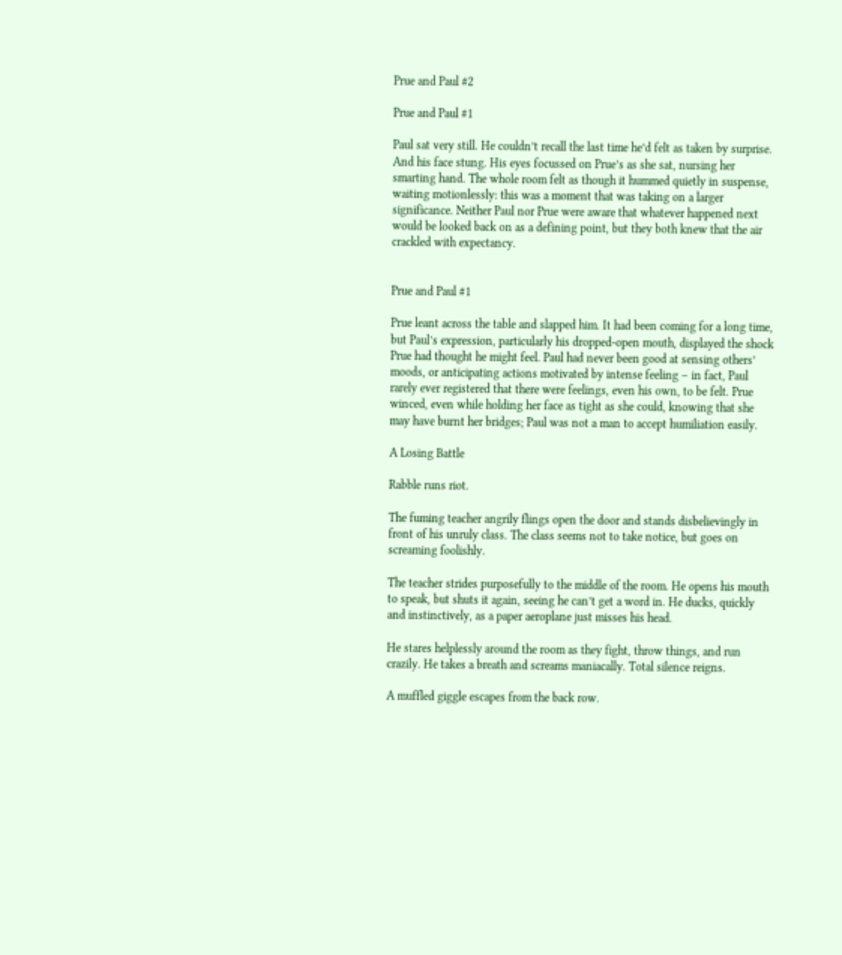Prue and Paul #2

Prue and Paul #1

Paul sat very still. He couldn’t recall the last time he’d felt as taken by surprise. And his face stung. His eyes focussed on Prue’s as she sat, nursing her smarting hand. The whole room felt as though it hummed quietly in suspense, waiting motionlessly: this was a moment that was taking on a larger significance. Neither Paul nor Prue were aware that whatever happened next would be looked back on as a defining point, but they both knew that the air crackled with expectancy.


Prue and Paul #1

Prue leant across the table and slapped him. It had been coming for a long time, but Paul’s expression, particularly his dropped-open mouth, displayed the shock Prue had thought he might feel. Paul had never been good at sensing others’ moods, or anticipating actions motivated by intense feeling – in fact, Paul rarely ever registered that there were feelings, even his own, to be felt. Prue winced, even while holding her face as tight as she could, knowing that she may have burnt her bridges; Paul was not a man to accept humiliation easily.

A Losing Battle

Rabble runs riot.

The fuming teacher angrily flings open the door and stands disbelievingly in front of his unruly class. The class seems not to take notice, but goes on screaming foolishly.

The teacher strides purposefully to the middle of the room. He opens his mouth to speak, but shuts it again, seeing he can’t get a word in. He ducks, quickly and instinctively, as a paper aeroplane just misses his head.

He stares helplessly around the room as they fight, throw things, and run crazily. He takes a breath and screams maniacally. Total silence reigns.

A muffled giggle escapes from the back row.